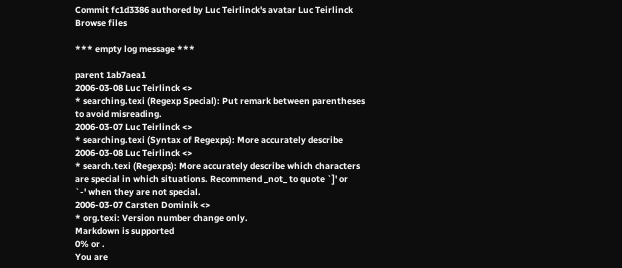Commit fc1d3386 authored by Luc Teirlinck's avatar Luc Teirlinck
Browse files

*** empty log message ***

parent 1ab7aea1
2006-03-08 Luc Teirlinck <>
* searching.texi (Regexp Special): Put remark between parentheses
to avoid misreading.
2006-03-07 Luc Teirlinck <>
* searching.texi (Syntax of Regexps): More accurately describe
2006-03-08 Luc Teirlinck <>
* search.texi (Regexps): More accurately describe which characters
are special in which situations. Recommend _not_ to quote `]' or
`-' when they are not special.
2006-03-07 Carsten Dominik <>
* org.texi: Version number change only.
Markdown is supported
0% or .
You are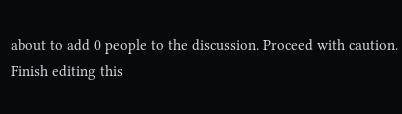about to add 0 people to the discussion. Proceed with caution.
Finish editing this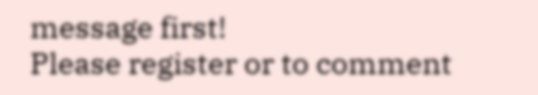message first!
Please register or to comment